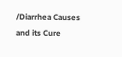/Diarrhea Causes and its Cure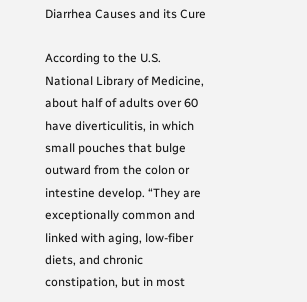Diarrhea Causes and its Cure

According to the U.S. National Library of Medicine, about half of adults over 60 have diverticulitis, in which small pouches that bulge outward from the colon or intestine develop. “They are exceptionally common and linked with aging, low-fiber diets, and chronic constipation, but in most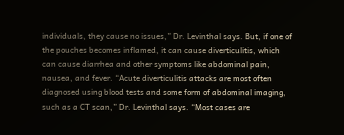individuals, they cause no issues,” Dr. Levinthal says. But, if one of the pouches becomes inflamed, it can cause diverticulitis, which can cause diarrhea and other symptoms like abdominal pain, nausea, and fever. “Acute diverticulitis attacks are most often diagnosed using blood tests and some form of abdominal imaging, such as a CT scan,” Dr. Levinthal says. “Most cases are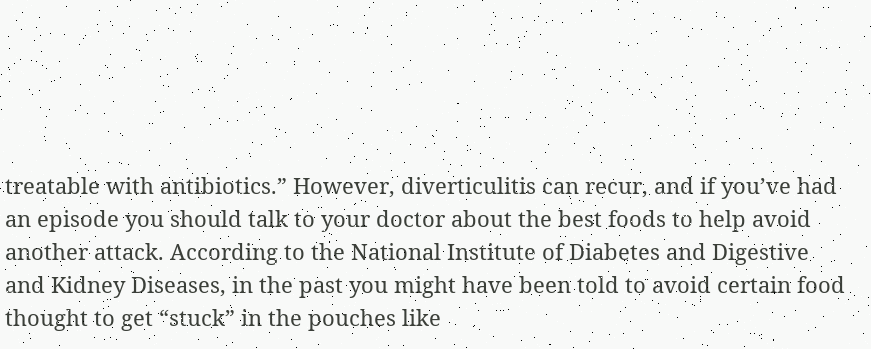treatable with antibiotics.” However, diverticulitis can recur, and if you’ve had an episode you should talk to your doctor about the best foods to help avoid another attack. According to the National Institute of Diabetes and Digestive and Kidney Diseases, in the past you might have been told to avoid certain food thought to get “stuck” in the pouches like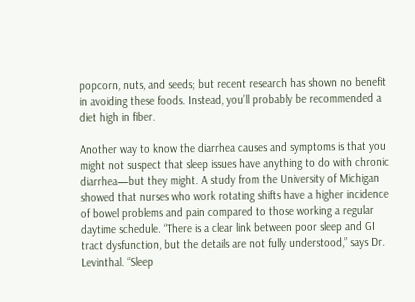popcorn, nuts, and seeds; but recent research has shown no benefit in avoiding these foods. Instead, you’ll probably be recommended a diet high in fiber.

Another way to know the diarrhea causes and symptoms is that you might not suspect that sleep issues have anything to do with chronic diarrhea—but they might. A study from the University of Michigan showed that nurses who work rotating shifts have a higher incidence of bowel problems and pain compared to those working a regular daytime schedule. “There is a clear link between poor sleep and GI tract dysfunction, but the details are not fully understood,” says Dr. Levinthal. “Sleep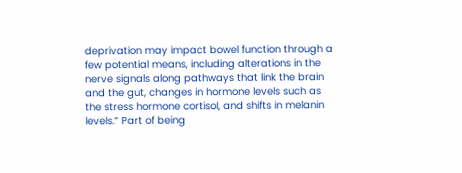deprivation may impact bowel function through a few potential means, including alterations in the nerve signals along pathways that link the brain and the gut, changes in hormone levels such as the stress hormone cortisol, and shifts in melanin levels.” Part of being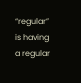“regular” is having a regular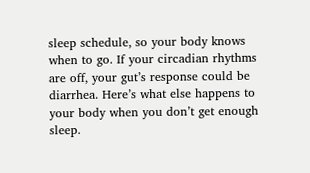sleep schedule, so your body knows when to go. If your circadian rhythms are off, your gut’s response could be diarrhea. Here’s what else happens to your body when you don’t get enough sleep.